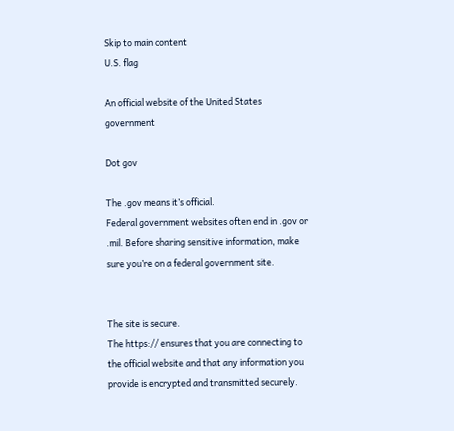Skip to main content
U.S. flag

An official website of the United States government

Dot gov

The .gov means it’s official.
Federal government websites often end in .gov or .mil. Before sharing sensitive information, make sure you’re on a federal government site.


The site is secure.
The https:// ensures that you are connecting to the official website and that any information you provide is encrypted and transmitted securely.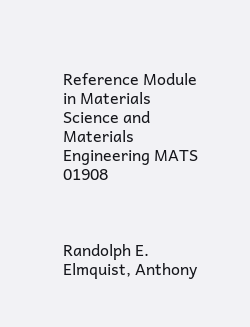Reference Module in Materials Science and Materials Engineering MATS 01908



Randolph E. Elmquist, Anthony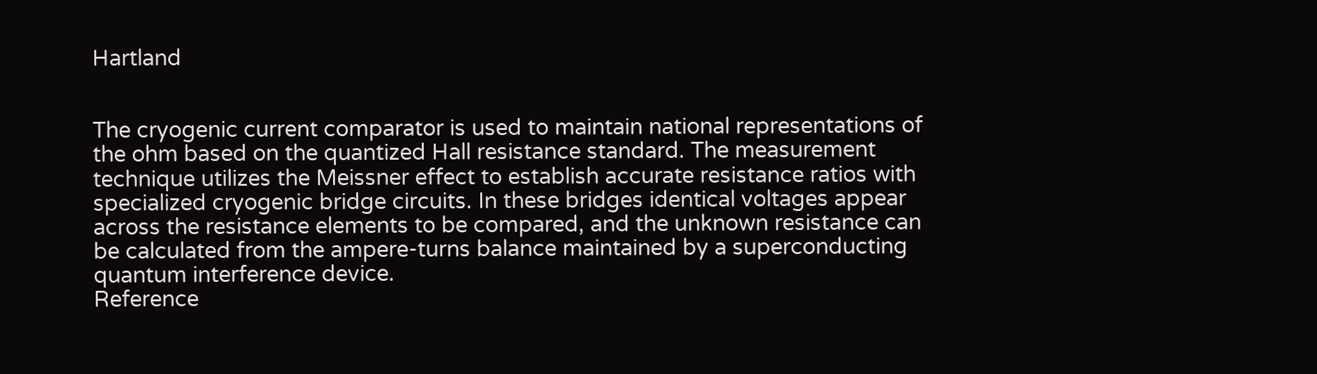Hartland


The cryogenic current comparator is used to maintain national representations of the ohm based on the quantized Hall resistance standard. The measurement technique utilizes the Meissner effect to establish accurate resistance ratios with specialized cryogenic bridge circuits. In these bridges identical voltages appear across the resistance elements to be compared, and the unknown resistance can be calculated from the ampere-turns balance maintained by a superconducting quantum interference device.
Reference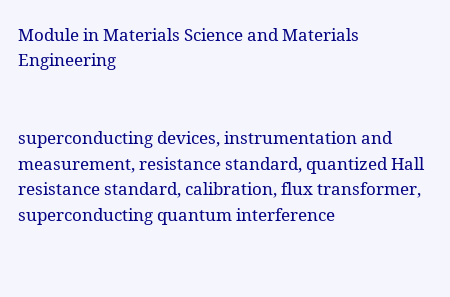Module in Materials Science and Materials Engineering


superconducting devices, instrumentation and measurement, resistance standard, quantized Hall resistance standard, calibration, flux transformer, superconducting quantum interference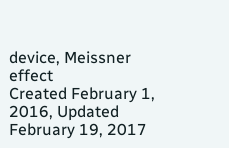device, Meissner effect
Created February 1, 2016, Updated February 19, 2017